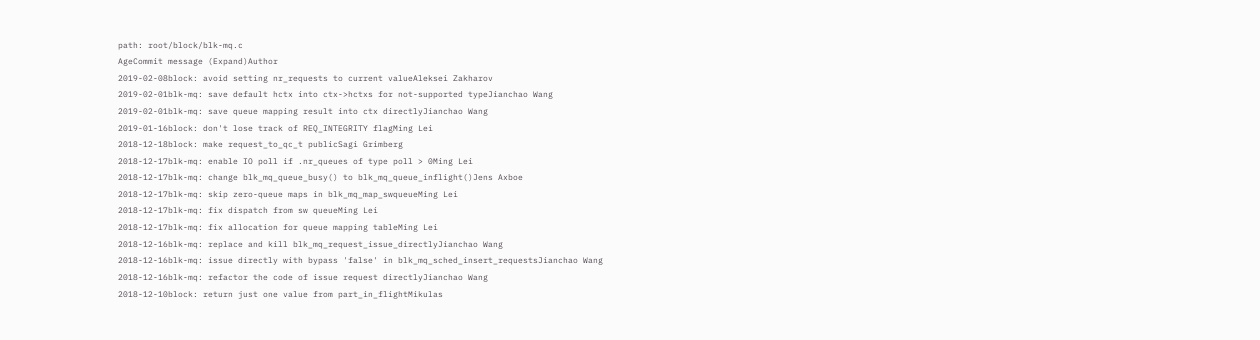path: root/block/blk-mq.c
AgeCommit message (Expand)Author
2019-02-08block: avoid setting nr_requests to current valueAleksei Zakharov
2019-02-01blk-mq: save default hctx into ctx->hctxs for not-supported typeJianchao Wang
2019-02-01blk-mq: save queue mapping result into ctx directlyJianchao Wang
2019-01-16block: don't lose track of REQ_INTEGRITY flagMing Lei
2018-12-18block: make request_to_qc_t publicSagi Grimberg
2018-12-17blk-mq: enable IO poll if .nr_queues of type poll > 0Ming Lei
2018-12-17blk-mq: change blk_mq_queue_busy() to blk_mq_queue_inflight()Jens Axboe
2018-12-17blk-mq: skip zero-queue maps in blk_mq_map_swqueueMing Lei
2018-12-17blk-mq: fix dispatch from sw queueMing Lei
2018-12-17blk-mq: fix allocation for queue mapping tableMing Lei
2018-12-16blk-mq: replace and kill blk_mq_request_issue_directlyJianchao Wang
2018-12-16blk-mq: issue directly with bypass 'false' in blk_mq_sched_insert_requestsJianchao Wang
2018-12-16blk-mq: refactor the code of issue request directlyJianchao Wang
2018-12-10block: return just one value from part_in_flightMikulas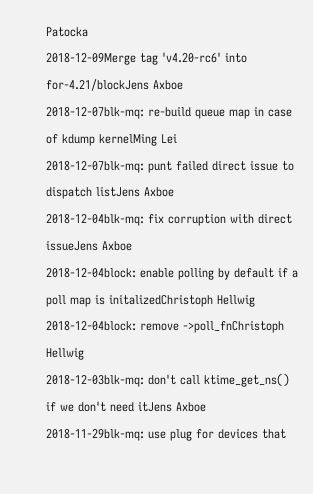Patocka
2018-12-09Merge tag 'v4.20-rc6' into for-4.21/blockJens Axboe
2018-12-07blk-mq: re-build queue map in case of kdump kernelMing Lei
2018-12-07blk-mq: punt failed direct issue to dispatch listJens Axboe
2018-12-04blk-mq: fix corruption with direct issueJens Axboe
2018-12-04block: enable polling by default if a poll map is initalizedChristoph Hellwig
2018-12-04block: remove ->poll_fnChristoph Hellwig
2018-12-03blk-mq: don't call ktime_get_ns() if we don't need itJens Axboe
2018-11-29blk-mq: use plug for devices that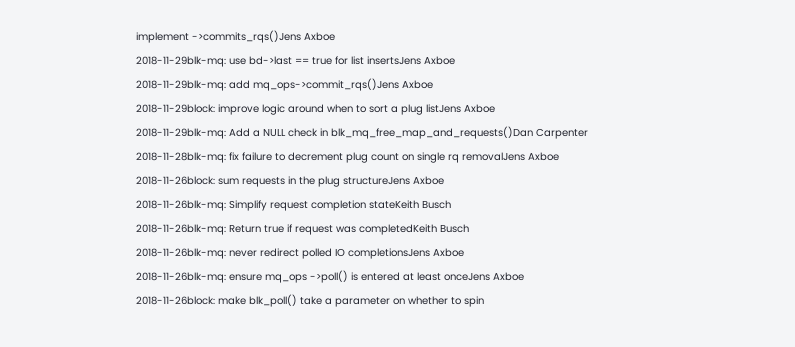implement ->commits_rqs()Jens Axboe
2018-11-29blk-mq: use bd->last == true for list insertsJens Axboe
2018-11-29blk-mq: add mq_ops->commit_rqs()Jens Axboe
2018-11-29block: improve logic around when to sort a plug listJens Axboe
2018-11-29blk-mq: Add a NULL check in blk_mq_free_map_and_requests()Dan Carpenter
2018-11-28blk-mq: fix failure to decrement plug count on single rq removalJens Axboe
2018-11-26block: sum requests in the plug structureJens Axboe
2018-11-26blk-mq: Simplify request completion stateKeith Busch
2018-11-26blk-mq: Return true if request was completedKeith Busch
2018-11-26blk-mq: never redirect polled IO completionsJens Axboe
2018-11-26blk-mq: ensure mq_ops ->poll() is entered at least onceJens Axboe
2018-11-26block: make blk_poll() take a parameter on whether to spin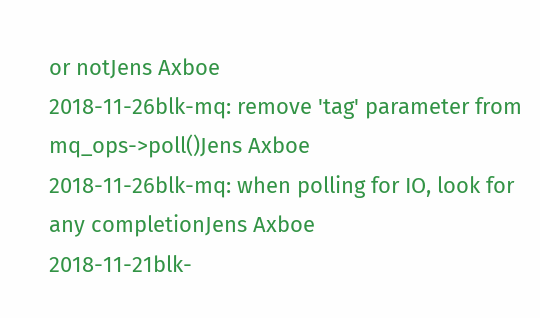or notJens Axboe
2018-11-26blk-mq: remove 'tag' parameter from mq_ops->poll()Jens Axboe
2018-11-26blk-mq: when polling for IO, look for any completionJens Axboe
2018-11-21blk-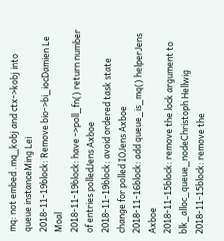mq: not embed .mq_kobj and ctx->kobj into queue instanceMing Lei
2018-11-19block: Remove bio->bi_iocDamien Le Moal
2018-11-19block: have ->poll_fn() return number of entries polledJens Axboe
2018-11-19block: avoid ordered task state change for polled IOJens Axboe
2018-11-16block: add queue_is_mq() helperJens Axboe
2018-11-15block: remove the lock argument to blk_alloc_queue_nodeChristoph Hellwig
2018-11-15block: remove the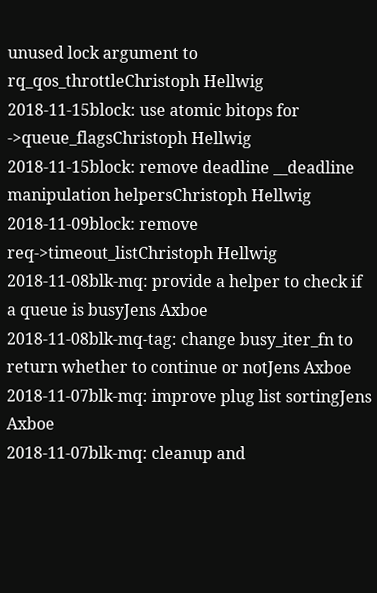unused lock argument to rq_qos_throttleChristoph Hellwig
2018-11-15block: use atomic bitops for ->queue_flagsChristoph Hellwig
2018-11-15block: remove deadline __deadline manipulation helpersChristoph Hellwig
2018-11-09block: remove req->timeout_listChristoph Hellwig
2018-11-08blk-mq: provide a helper to check if a queue is busyJens Axboe
2018-11-08blk-mq-tag: change busy_iter_fn to return whether to continue or notJens Axboe
2018-11-07blk-mq: improve plug list sortingJens Axboe
2018-11-07blk-mq: cleanup and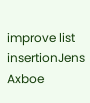improve list insertionJens Axboe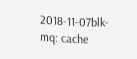2018-11-07blk-mq: cache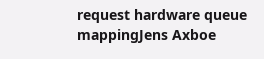request hardware queue mappingJens Axboe